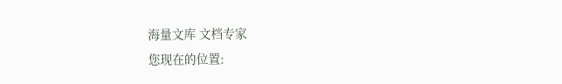海量文库 文档专家
您现在的位置: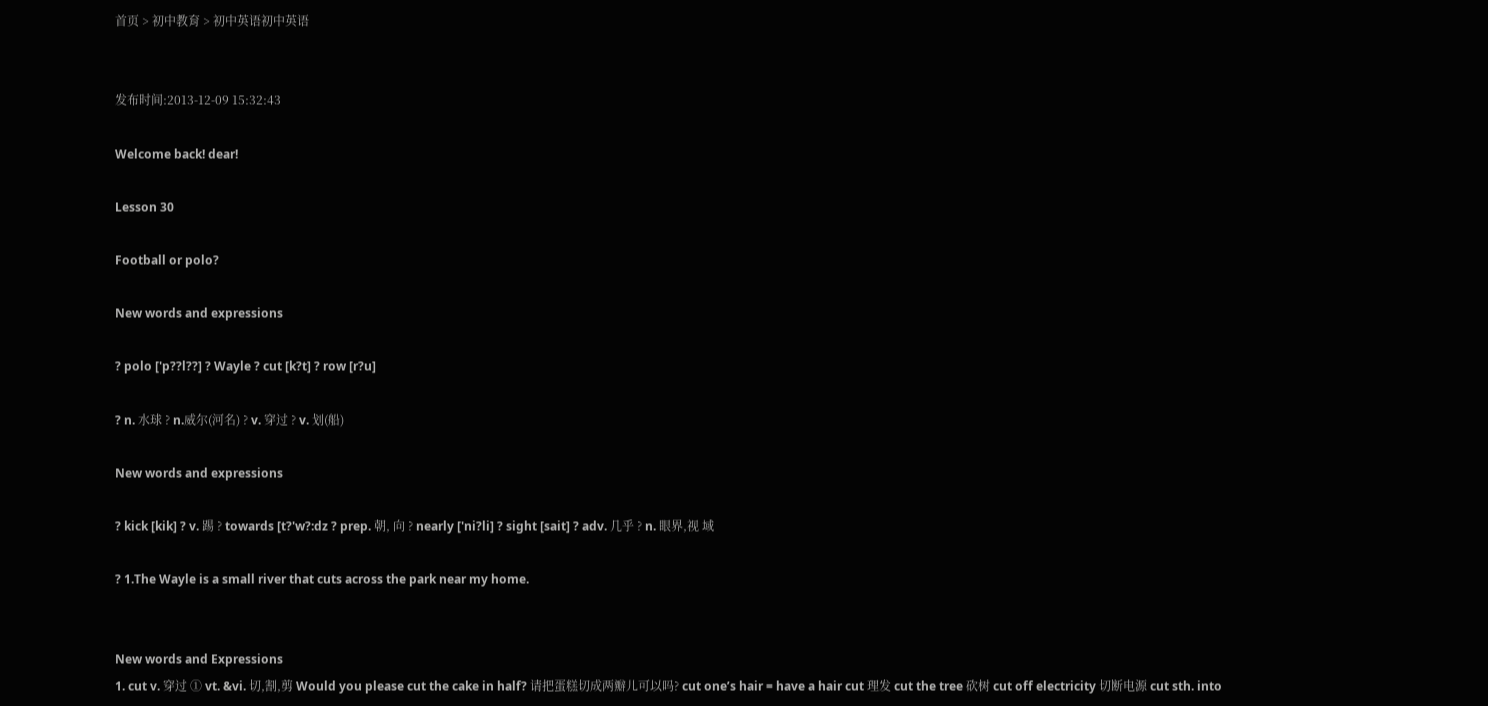首页 > 初中教育 > 初中英语初中英语


发布时间:2013-12-09 15:32:43

Welcome back! dear!

Lesson 30

Football or polo?

New words and expressions

? polo ['p??l??] ? Wayle ? cut [k?t] ? row [r?u]

? n. 水球 ? n.威尔(河名) ? v. 穿过 ? v. 划(船)

New words and expressions

? kick [kik] ? v. 踢 ? towards [t?'w?:dz ? prep. 朝, 向 ? nearly ['ni?li] ? sight [sait] ? adv. 几乎 ? n. 眼界,视 域

? 1.The Wayle is a small river that cuts across the park near my home.


New words and Expressions
1. cut v. 穿过 ① vt. &vi. 切,割,剪 Would you please cut the cake in half? 请把蛋糕切成两瓣儿可以吗? cut one’s hair = have a hair cut 理发 cut the tree 砍树 cut off electricity 切断电源 cut sth. into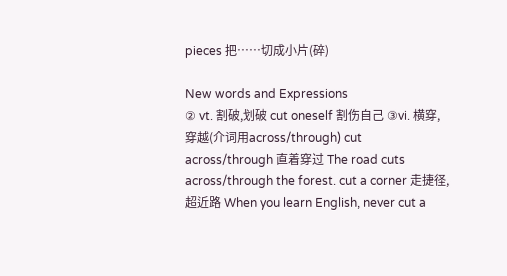pieces 把……切成小片(碎)

New words and Expressions
② vt. 割破,划破 cut oneself 割伤自己 ③vi. 横穿,穿越(介词用across/through) cut across/through 直着穿过 The road cuts across/through the forest. cut a corner 走捷径,超近路 When you learn English, never cut a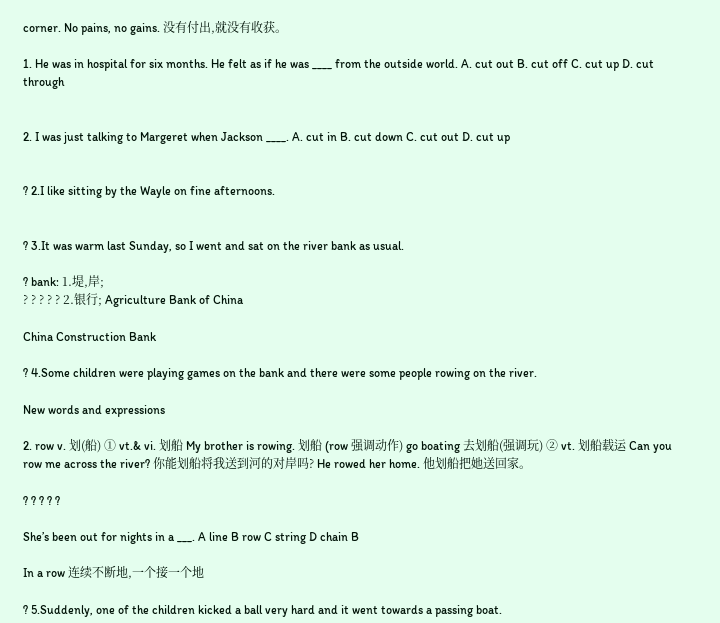corner. No pains, no gains. 没有付出,就没有收获。

1. He was in hospital for six months. He felt as if he was ____ from the outside world. A. cut out B. cut off C. cut up D. cut through


2. I was just talking to Margeret when Jackson ____. A. cut in B. cut down C. cut out D. cut up


? 2.I like sitting by the Wayle on fine afternoons.


? 3.It was warm last Sunday, so I went and sat on the river bank as usual.

? bank: 1.堤,岸;
? ? ? ? ? 2.银行; Agriculture Bank of China

China Construction Bank

? 4.Some children were playing games on the bank and there were some people rowing on the river.

New words and expressions

2. row v. 划(船) ① vt.& vi. 划船 My brother is rowing. 划船 (row 强调动作) go boating 去划船(强调玩) ② vt. 划船载运 Can you row me across the river? 你能划船将我送到河的对岸吗? He rowed her home. 他划船把她送回家。

? ? ? ? ?

She’s been out for nights in a ___. A line B row C string D chain B

In a row 连续不断地,一个接一个地

? 5.Suddenly, one of the children kicked a ball very hard and it went towards a passing boat.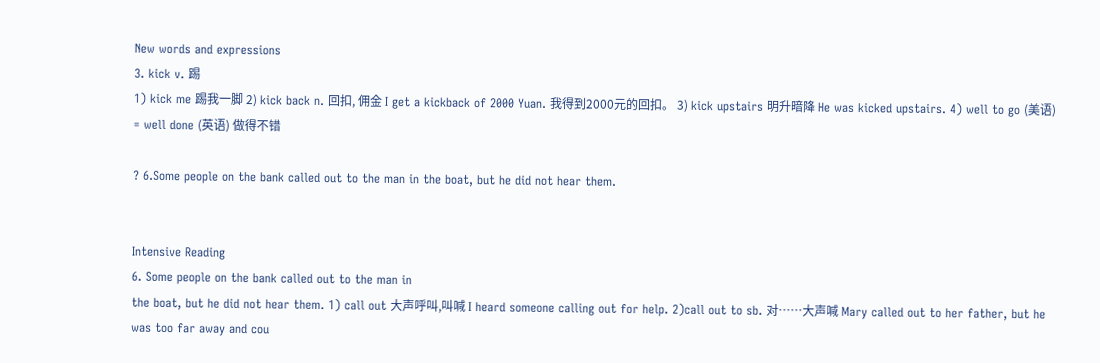New words and expressions
3. kick v. 踢
1) kick me 踢我一脚 2) kick back n. 回扣, 佣金 I get a kickback of 2000 Yuan. 我得到2000元的回扣。 3) kick upstairs 明升暗降 He was kicked upstairs. 4) well to go (美语) = well done (英语) 做得不错

? 6.Some people on the bank called out to the man in the boat, but he did not hear them.


Intensive Reading
6. Some people on the bank called out to the man in
the boat, but he did not hear them. 1) call out 大声呼叫,叫喊 I heard someone calling out for help. 2)call out to sb. 对……大声喊 Mary called out to her father, but he was too far away and cou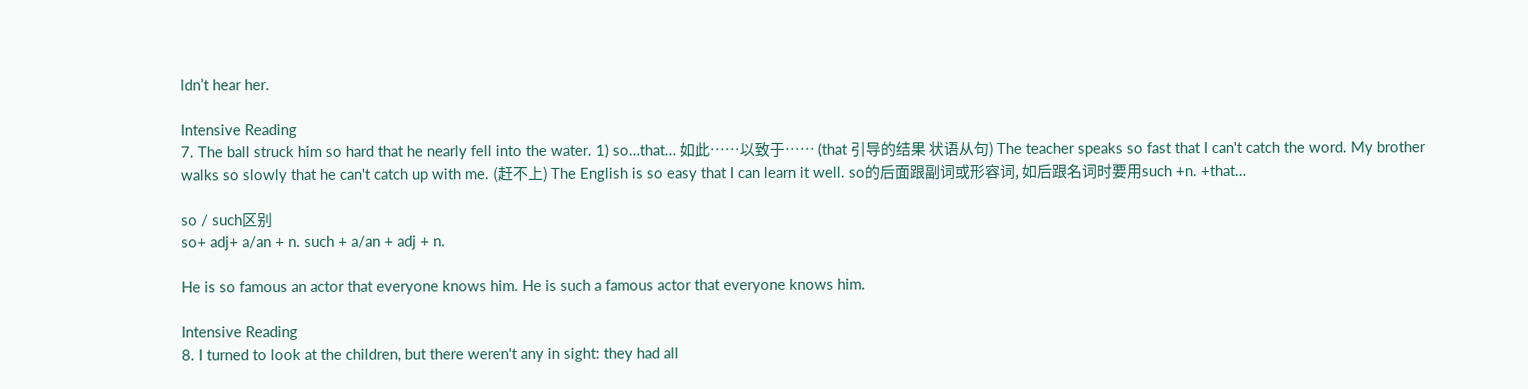ldn’t hear her.

Intensive Reading
7. The ball struck him so hard that he nearly fell into the water. 1) so…that… 如此……以致于…… (that 引导的结果 状语从句) The teacher speaks so fast that I can't catch the word. My brother walks so slowly that he can't catch up with me. (赶不上) The English is so easy that I can learn it well. so的后面跟副词或形容词, 如后跟名词时要用such +n. +that…

so / such区别
so+ adj+ a/an + n. such + a/an + adj + n.

He is so famous an actor that everyone knows him. He is such a famous actor that everyone knows him.

Intensive Reading
8. I turned to look at the children, but there weren't any in sight: they had all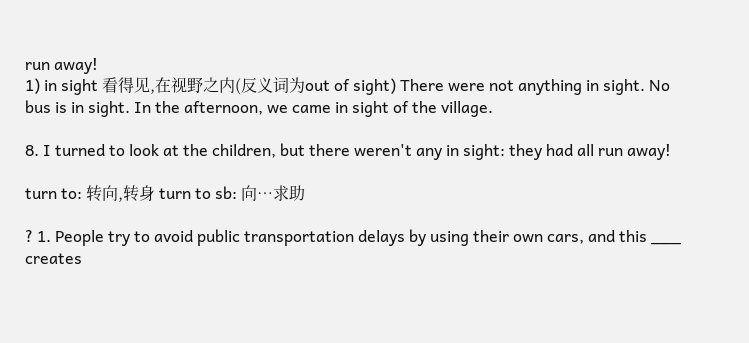run away!
1) in sight 看得见,在视野之内(反义词为out of sight) There were not anything in sight. No bus is in sight. In the afternoon, we came in sight of the village.

8. I turned to look at the children, but there weren't any in sight: they had all run away!

turn to: 转向,转身 turn to sb: 向…求助

? 1. People try to avoid public transportation delays by using their own cars, and this ___ creates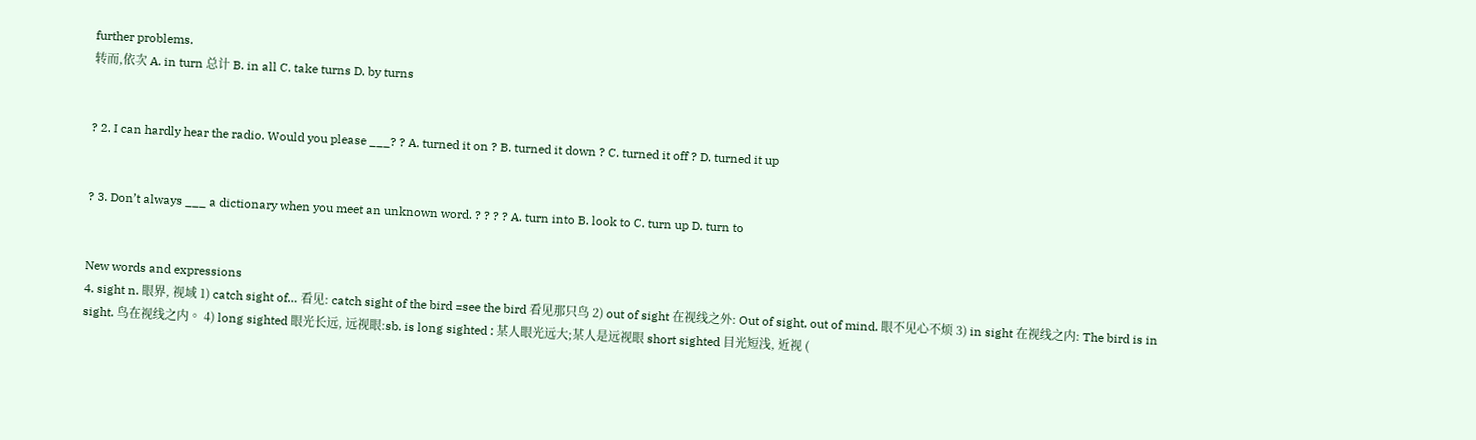further problems.
转而,依次 A. in turn 总计 B. in all C. take turns D. by turns


? 2. I can hardly hear the radio. Would you please ___? ? A. turned it on ? B. turned it down ? C. turned it off ? D. turned it up


? 3. Don’t always ___ a dictionary when you meet an unknown word. ? ? ? ? A. turn into B. look to C. turn up D. turn to


New words and expressions
4. sight n. 眼界, 视域 1) catch sight of… 看见: catch sight of the bird =see the bird 看见那只鸟 2) out of sight 在视线之外: Out of sight, out of mind. 眼不见心不烦 3) in sight 在视线之内: The bird is in sight. 鸟在视线之内。 4) long sighted 眼光长远, 远视眼:sb. is long sighted : 某人眼光远大;某人是远视眼 short sighted 目光短浅, 近视 (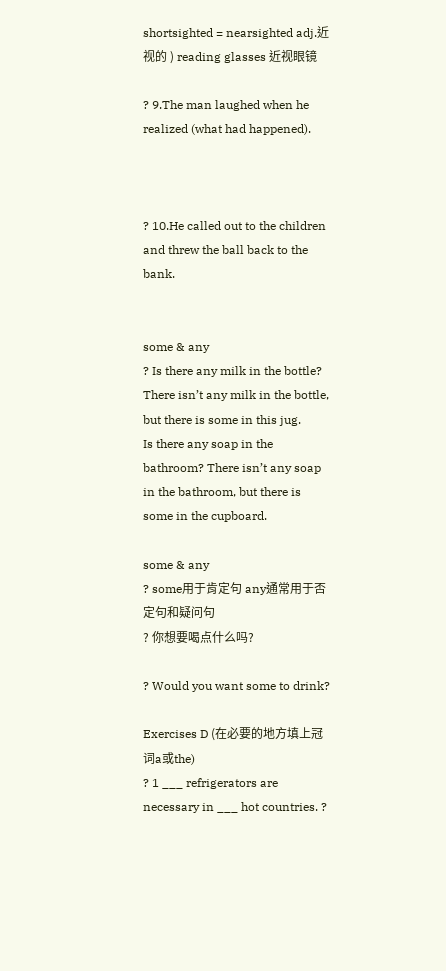shortsighted = nearsighted adj.近视的 ) reading glasses 近视眼镜

? 9.The man laughed when he realized (what had happened).



? 10.He called out to the children and threw the ball back to the bank.


some & any
? Is there any milk in the bottle? There isn’t any milk in the bottle, but there is some in this jug.
Is there any soap in the bathroom? There isn’t any soap in the bathroom, but there is some in the cupboard.

some & any
? some用于肯定句 any通常用于否定句和疑问句
? 你想要喝点什么吗?

? Would you want some to drink?

Exercises D (在必要的地方填上冠词a或the)
? 1 ___ refrigerators are necessary in ___ hot countries. ?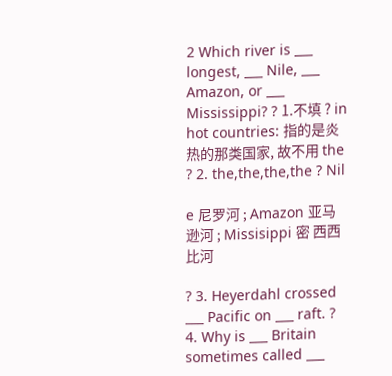2 Which river is ___ longest, ___ Nile, ___ Amazon, or ___ Mississippi? ? 1.不填 ? in hot countries: 指的是炎热的那类国家, 故不用 the ? 2. the,the,the,the ? Nil

e 尼罗河 ; Amazon 亚马逊河 ; Missisippi 密 西西比河

? 3. Heyerdahl crossed ___ Pacific on ___ raft. ? 4. Why is ___ Britain sometimes called ___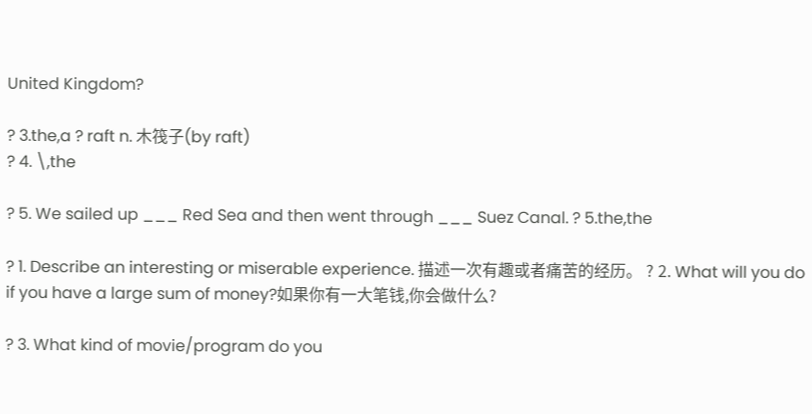United Kingdom?

? 3.the,a ? raft n. 木筏子(by raft)
? 4. \,the

? 5. We sailed up ___ Red Sea and then went through ___ Suez Canal. ? 5.the,the

? 1. Describe an interesting or miserable experience. 描述一次有趣或者痛苦的经历。 ? 2. What will you do if you have a large sum of money?如果你有一大笔钱,你会做什么?

? 3. What kind of movie/program do you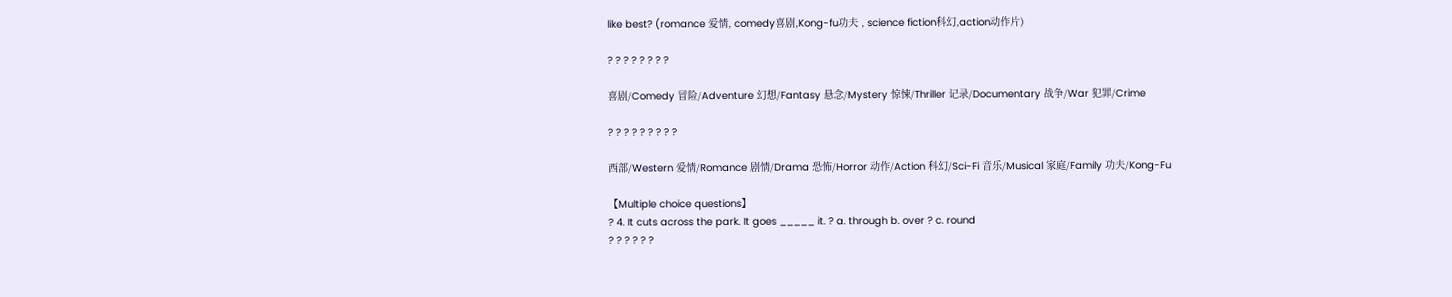like best? (romance 爱情, comedy喜剧,Kong-fu功夫 , science fiction科幻,action动作片)

? ? ? ? ? ? ? ?

喜剧/Comedy 冒险/Adventure 幻想/Fantasy 悬念/Mystery 惊悚/Thriller 记录/Documentary 战争/War 犯罪/Crime

? ? ? ? ? ? ? ? ?

西部/Western 爱情/Romance 剧情/Drama 恐怖/Horror 动作/Action 科幻/Sci-Fi 音乐/Musical 家庭/Family 功夫/Kong-Fu

【Multiple choice questions】
? 4. It cuts across the park. It goes _____ it. ? a. through b. over ? c. round
? ? ? ? ? ?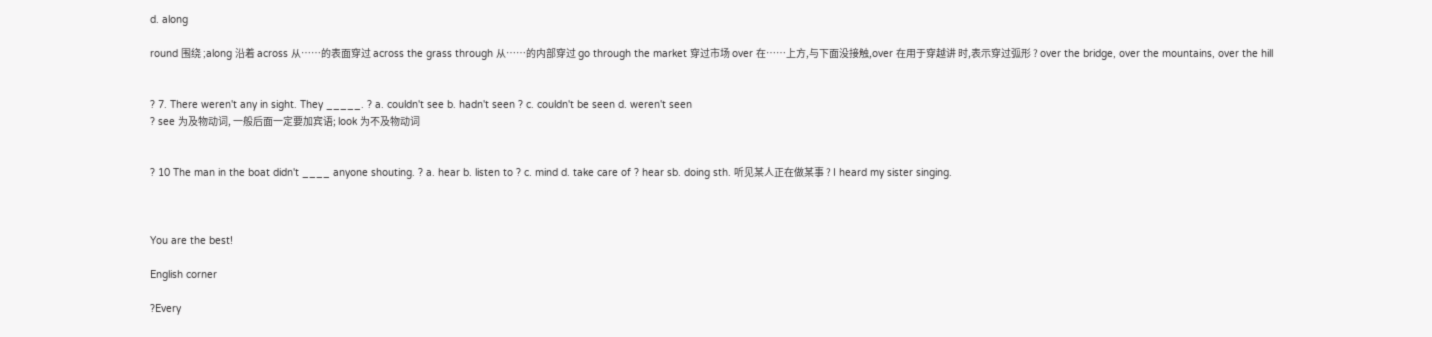d. along

round 围绕 ;along 沿着 across 从……的表面穿过 across the grass through 从……的内部穿过 go through the market 穿过市场 over 在……上方,与下面没接触,over 在用于穿越讲 时,表示穿过弧形 ? over the bridge, over the mountains, over the hill


? 7. There weren't any in sight. They _____. ? a. couldn't see b. hadn't seen ? c. couldn't be seen d. weren't seen
? see 为及物动词, 一般后面一定要加宾语; look 为不及物动词


? 10 The man in the boat didn't ____ anyone shouting. ? a. hear b. listen to ? c. mind d. take care of ? hear sb. doing sth. 听见某人正在做某事 ? I heard my sister singing.



You are the best!

English corner

?Every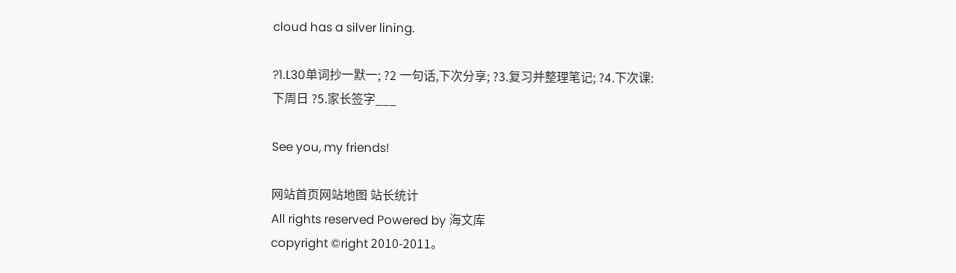cloud has a silver lining.

?1.L30单词抄一默一; ?2 一句话,下次分享; ?3.复习并整理笔记; ?4.下次课:下周日 ?5.家长签字___

See you, my friends!

网站首页网站地图 站长统计
All rights reserved Powered by 海文库
copyright ©right 2010-2011。